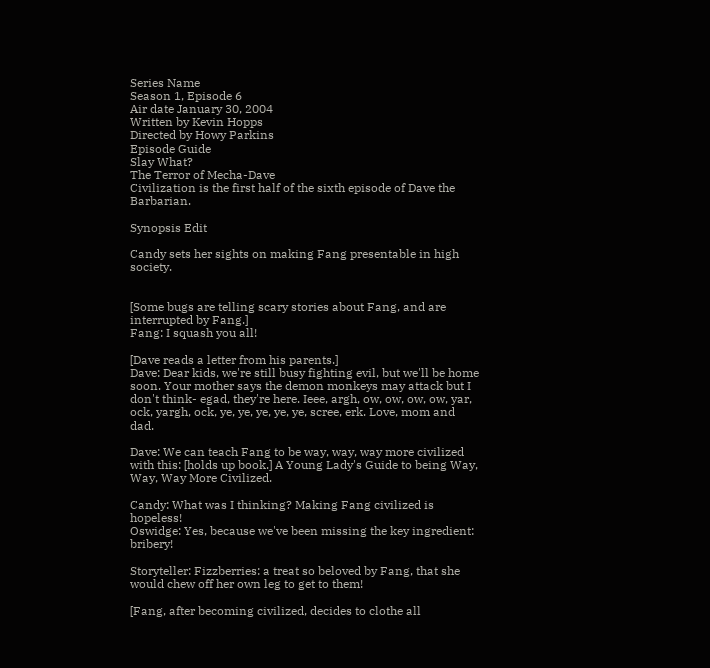Series Name
Season 1, Episode 6
Air date January 30, 2004
Written by Kevin Hopps
Directed by Howy Parkins
Episode Guide
Slay What?
The Terror of Mecha-Dave
Civilization is the first half of the sixth episode of Dave the Barbarian.

Synopsis Edit

Candy sets her sights on making Fang presentable in high society.


[Some bugs are telling scary stories about Fang, and are interrupted by Fang.]
Fang: I squash you all!

[Dave reads a letter from his parents.]
Dave: Dear kids, we're still busy fighting evil, but we'll be home soon. Your mother says the demon monkeys may attack but I don't think- egad, they're here. Ieee, argh, ow, ow, ow, ow, yar, ock, yargh, ock, ye, ye, ye, ye, ye, scree, erk. Love, mom and dad.

Dave: We can teach Fang to be way, way, way more civilized with this: [holds up book.] A Young Lady's Guide to being Way, Way, Way More Civilized.

Candy: What was I thinking? Making Fang civilized is hopeless!
Oswidge: Yes, because we've been missing the key ingredient: bribery!

Storyteller: Fizzberries: a treat so beloved by Fang, that she would chew off her own leg to get to them!

[Fang, after becoming civilized, decides to clothe all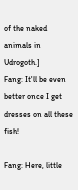of the naked animals in Udrogoth.]
Fang: It'll be even better once I get dresses on all these fish!

Fang: Here, little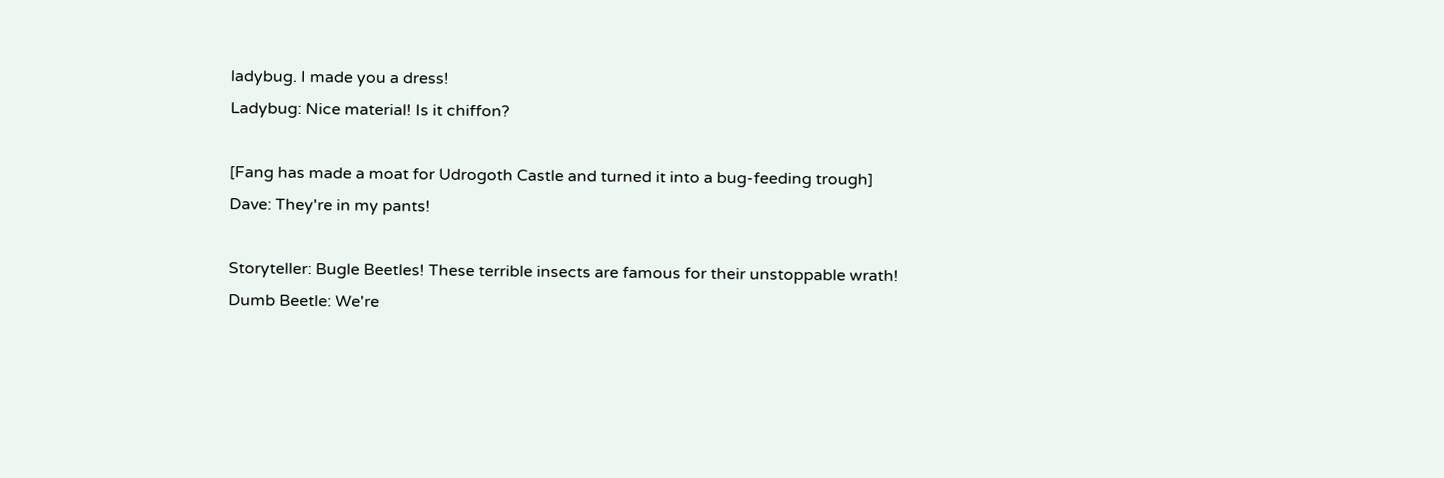ladybug. I made you a dress!
Ladybug: Nice material! Is it chiffon?

[Fang has made a moat for Udrogoth Castle and turned it into a bug-feeding trough]
Dave: They're in my pants!

Storyteller: Bugle Beetles! These terrible insects are famous for their unstoppable wrath!
Dumb Beetle: We're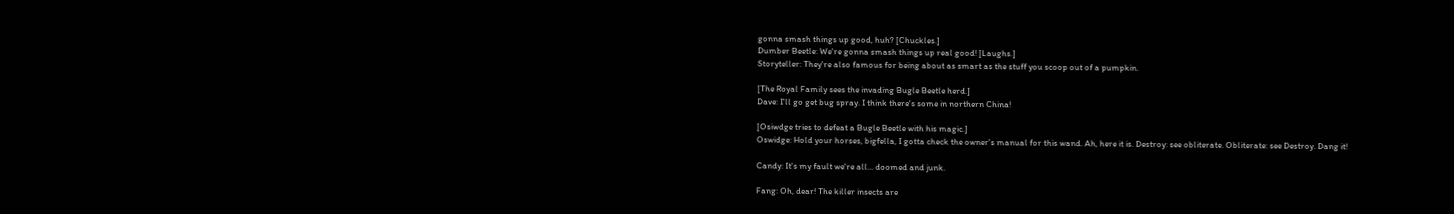gonna smash things up good, huh? [Chuckles.]
Dumber Beetle: We're gonna smash things up real good! [Laughs.]
Storyteller: They're also famous for being about as smart as the stuff you scoop out of a pumpkin.

[The Royal Family sees the invading Bugle Beetle herd.]
Dave: I'll go get bug spray. I think there's some in northern China!

[Osiwdge tries to defeat a Bugle Beetle with his magic.]
Oswidge: Hold your horses, bigfella, I gotta check the owner's manual for this wand. Ah, here it is. Destroy: see obliterate. Obliterate: see Destroy. Dang it!

Candy: It's my fault we're all... doomed and junk.

Fang: Oh, dear! The killer insects are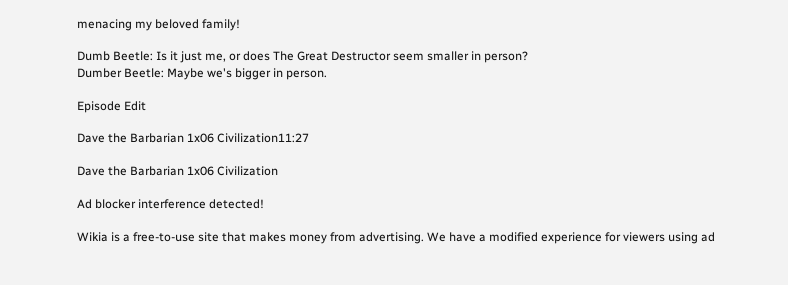menacing my beloved family!

Dumb Beetle: Is it just me, or does The Great Destructor seem smaller in person?
Dumber Beetle: Maybe we's bigger in person.

Episode Edit

Dave the Barbarian 1x06 Civilization11:27

Dave the Barbarian 1x06 Civilization

Ad blocker interference detected!

Wikia is a free-to-use site that makes money from advertising. We have a modified experience for viewers using ad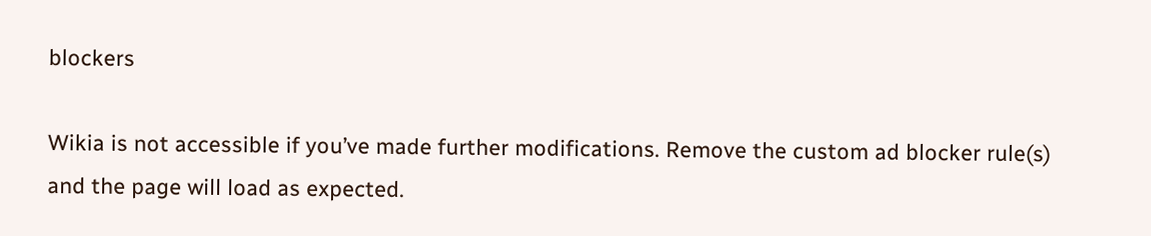blockers

Wikia is not accessible if you’ve made further modifications. Remove the custom ad blocker rule(s) and the page will load as expected.